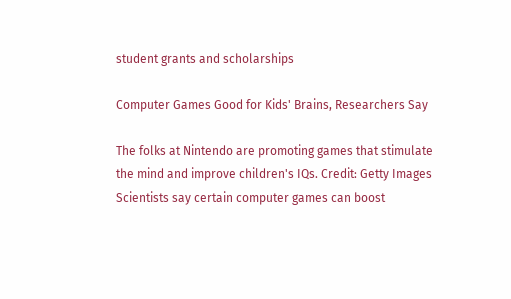student grants and scholarships

Computer Games Good for Kids' Brains, Researchers Say

The folks at Nintendo are promoting games that stimulate the mind and improve children's IQs. Credit: Getty Images Scientists say certain computer games can boost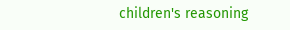children's reasoning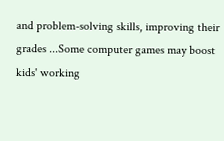and problem-solving skills, improving their grades ...Some computer games may boost kids' working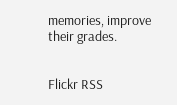memories, improve their grades.


Flickr RSS